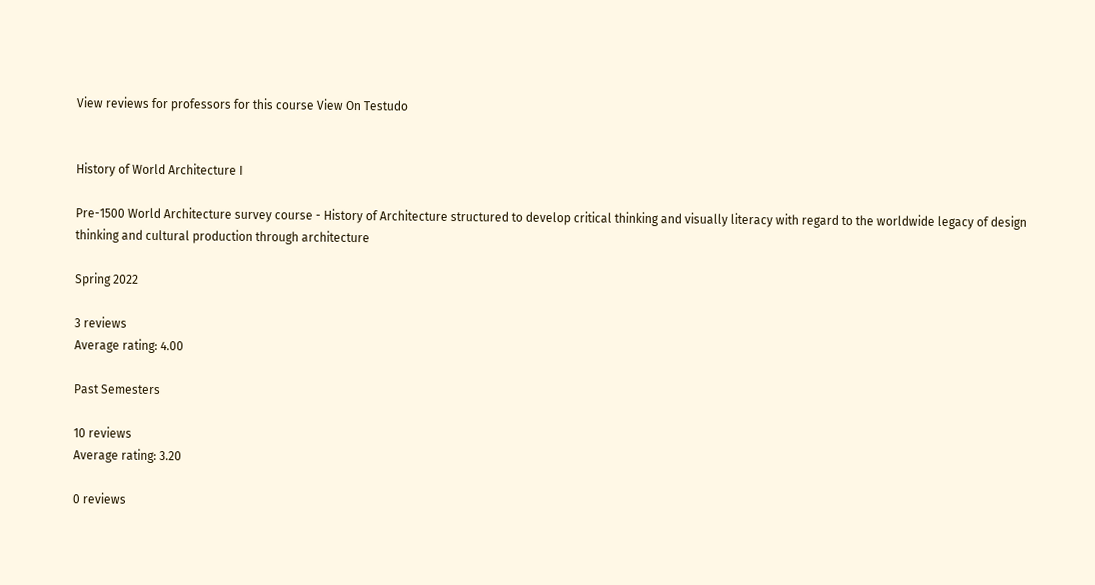View reviews for professors for this course View On Testudo


History of World Architecture I

Pre-1500 World Architecture survey course - History of Architecture structured to develop critical thinking and visually literacy with regard to the worldwide legacy of design thinking and cultural production through architecture

Spring 2022

3 reviews
Average rating: 4.00

Past Semesters

10 reviews
Average rating: 3.20

0 reviews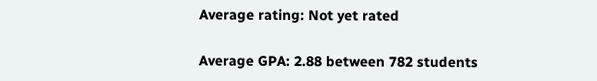Average rating: Not yet rated

Average GPA: 2.88 between 782 students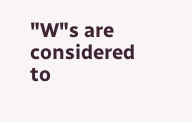"W"s are considered to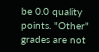be 0.0 quality points. "Other" grades are not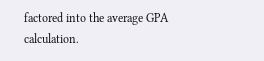factored into the average GPA calculation.